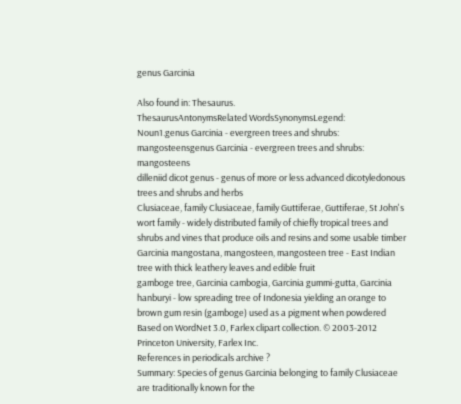genus Garcinia

Also found in: Thesaurus.
ThesaurusAntonymsRelated WordsSynonymsLegend:
Noun1.genus Garcinia - evergreen trees and shrubs: mangosteensgenus Garcinia - evergreen trees and shrubs: mangosteens
dilleniid dicot genus - genus of more or less advanced dicotyledonous trees and shrubs and herbs
Clusiaceae, family Clusiaceae, family Guttiferae, Guttiferae, St John's wort family - widely distributed family of chiefly tropical trees and shrubs and vines that produce oils and resins and some usable timber
Garcinia mangostana, mangosteen, mangosteen tree - East Indian tree with thick leathery leaves and edible fruit
gamboge tree, Garcinia cambogia, Garcinia gummi-gutta, Garcinia hanburyi - low spreading tree of Indonesia yielding an orange to brown gum resin (gamboge) used as a pigment when powdered
Based on WordNet 3.0, Farlex clipart collection. © 2003-2012 Princeton University, Farlex Inc.
References in periodicals archive ?
Summary: Species of genus Garcinia belonging to family Clusiaceae are traditionally known for the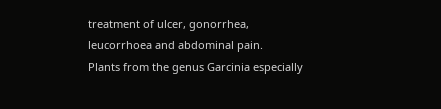treatment of ulcer, gonorrhea, leucorrhoea and abdominal pain.
Plants from the genus Garcinia especially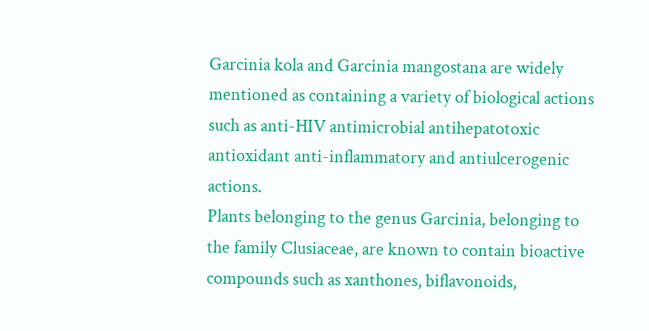Garcinia kola and Garcinia mangostana are widely mentioned as containing a variety of biological actions such as anti-HIV antimicrobial antihepatotoxic antioxidant anti-inflammatory and antiulcerogenic actions.
Plants belonging to the genus Garcinia, belonging to the family Clusiaceae, are known to contain bioactive compounds such as xanthones, biflavonoids,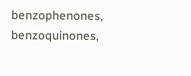benzophenones, benzoquinones,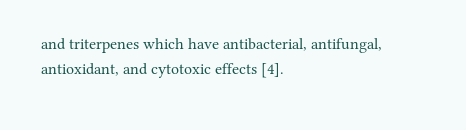and triterpenes which have antibacterial, antifungal, antioxidant, and cytotoxic effects [4].